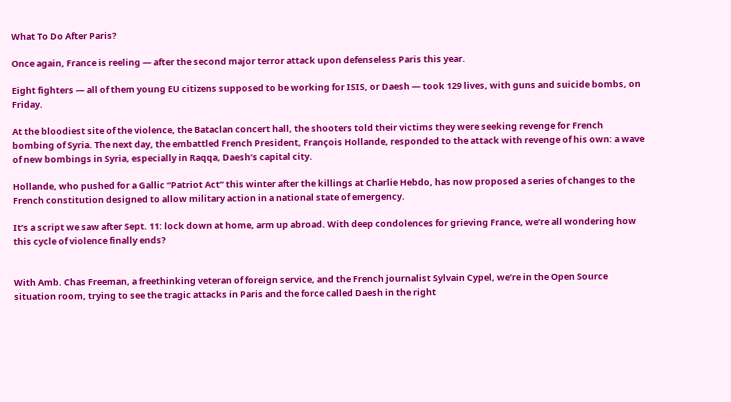What To Do After Paris?

Once again, France is reeling — after the second major terror attack upon defenseless Paris this year.

Eight fighters — all of them young EU citizens supposed to be working for ISIS, or Daesh — took 129 lives, with guns and suicide bombs, on Friday.

At the bloodiest site of the violence, the Bataclan concert hall, the shooters told their victims they were seeking revenge for French bombing of Syria. The next day, the embattled French President, François Hollande, responded to the attack with revenge of his own: a wave of new bombings in Syria, especially in Raqqa, Daesh’s capital city.

Hollande, who pushed for a Gallic “Patriot Act” this winter after the killings at Charlie Hebdo, has now proposed a series of changes to the French constitution designed to allow military action in a national state of emergency.

It’s a script we saw after Sept. 11: lock down at home, arm up abroad. With deep condolences for grieving France, we’re all wondering how this cycle of violence finally ends?


With Amb. Chas Freeman, a freethinking veteran of foreign service, and the French journalist Sylvain Cypel, we’re in the Open Source situation room, trying to see the tragic attacks in Paris and the force called Daesh in the right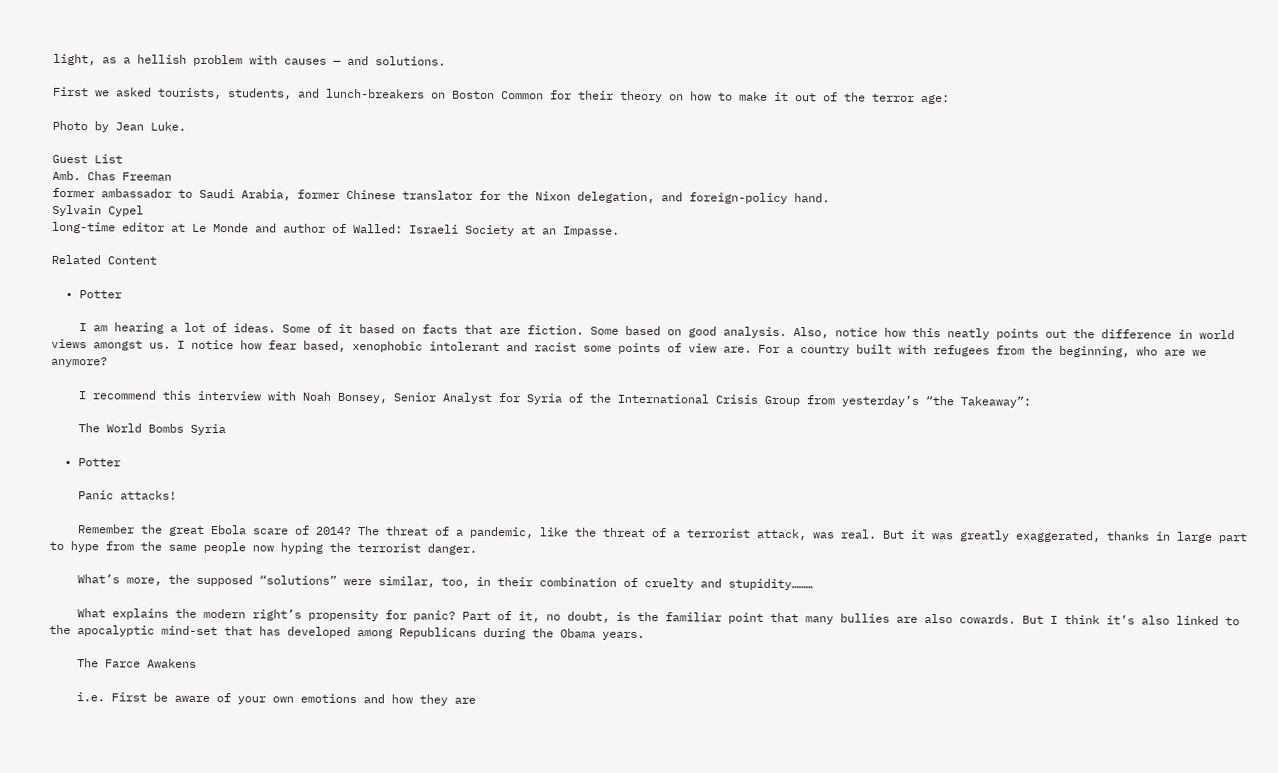light, as a hellish problem with causes — and solutions.

First we asked tourists, students, and lunch-breakers on Boston Common for their theory on how to make it out of the terror age:

Photo by Jean Luke.

Guest List
Amb. Chas Freeman
former ambassador to Saudi Arabia, former Chinese translator for the Nixon delegation, and foreign-policy hand.
Sylvain Cypel
long-time editor at Le Monde and author of Walled: Israeli Society at an Impasse.

Related Content

  • Potter

    I am hearing a lot of ideas. Some of it based on facts that are fiction. Some based on good analysis. Also, notice how this neatly points out the difference in world views amongst us. I notice how fear based, xenophobic intolerant and racist some points of view are. For a country built with refugees from the beginning, who are we anymore?

    I recommend this interview with Noah Bonsey, Senior Analyst for Syria of the International Crisis Group from yesterday’s “the Takeaway”:

    The World Bombs Syria

  • Potter

    Panic attacks!

    Remember the great Ebola scare of 2014? The threat of a pandemic, like the threat of a terrorist attack, was real. But it was greatly exaggerated, thanks in large part to hype from the same people now hyping the terrorist danger.

    What’s more, the supposed “solutions” were similar, too, in their combination of cruelty and stupidity………

    What explains the modern right’s propensity for panic? Part of it, no doubt, is the familiar point that many bullies are also cowards. But I think it’s also linked to the apocalyptic mind-set that has developed among Republicans during the Obama years.

    The Farce Awakens

    i.e. First be aware of your own emotions and how they are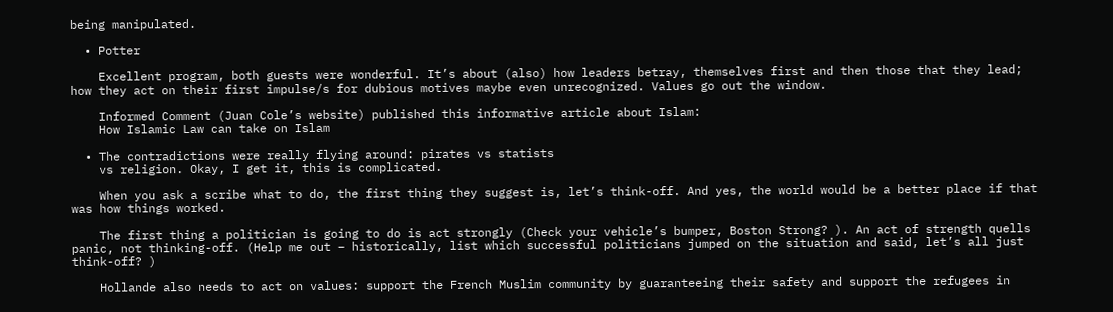being manipulated.

  • Potter

    Excellent program, both guests were wonderful. It’s about (also) how leaders betray, themselves first and then those that they lead; how they act on their first impulse/s for dubious motives maybe even unrecognized. Values go out the window.

    Informed Comment (Juan Cole’s website) published this informative article about Islam:
    How Islamic Law can take on Islam

  • The contradictions were really flying around: pirates vs statists
    vs religion. Okay, I get it, this is complicated.

    When you ask a scribe what to do, the first thing they suggest is, let’s think-off. And yes, the world would be a better place if that was how things worked.

    The first thing a politician is going to do is act strongly (Check your vehicle’s bumper, Boston Strong? ). An act of strength quells panic, not thinking-off. (Help me out – historically, list which successful politicians jumped on the situation and said, let’s all just think-off? )

    Hollande also needs to act on values: support the French Muslim community by guaranteeing their safety and support the refugees in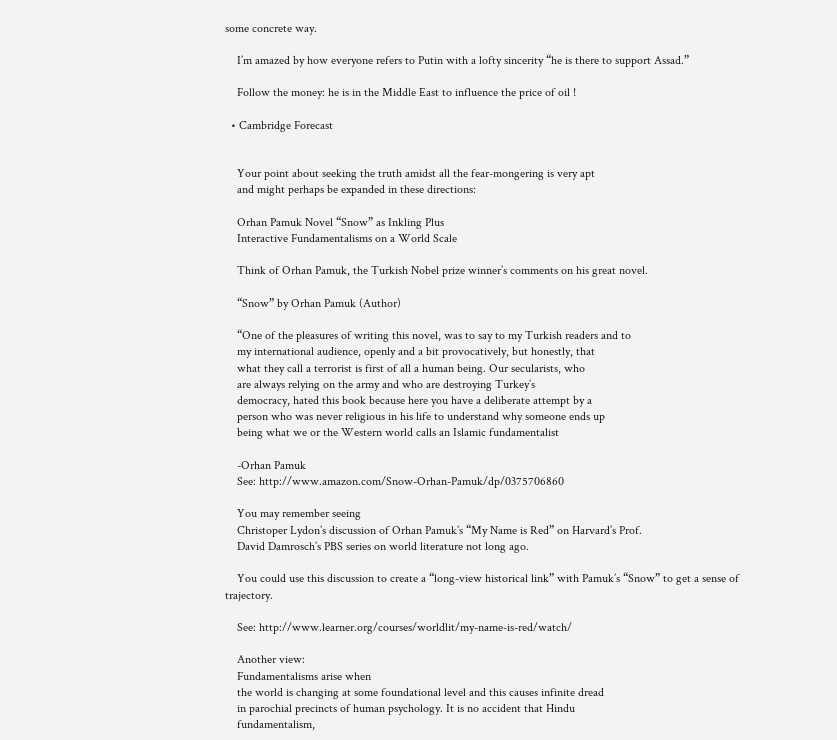some concrete way.

    I’m amazed by how everyone refers to Putin with a lofty sincerity “he is there to support Assad.”

    Follow the money: he is in the Middle East to influence the price of oil !

  • Cambridge Forecast


    Your point about seeking the truth amidst all the fear-mongering is very apt
    and might perhaps be expanded in these directions:

    Orhan Pamuk Novel “Snow” as Inkling Plus
    Interactive Fundamentalisms on a World Scale

    Think of Orhan Pamuk, the Turkish Nobel prize winner’s comments on his great novel.

    “Snow” by Orhan Pamuk (Author)

    “One of the pleasures of writing this novel, was to say to my Turkish readers and to
    my international audience, openly and a bit provocatively, but honestly, that
    what they call a terrorist is first of all a human being. Our secularists, who
    are always relying on the army and who are destroying Turkey’s
    democracy, hated this book because here you have a deliberate attempt by a
    person who was never religious in his life to understand why someone ends up
    being what we or the Western world calls an Islamic fundamentalist

    -Orhan Pamuk
    See: http://www.amazon.com/Snow-Orhan-Pamuk/dp/0375706860

    You may remember seeing
    Christoper Lydon’s discussion of Orhan Pamuk’s “My Name is Red” on Harvard’s Prof.
    David Damrosch’s PBS series on world literature not long ago.

    You could use this discussion to create a “long-view historical link” with Pamuk’s “Snow” to get a sense of trajectory.

    See: http://www.learner.org/courses/worldlit/my-name-is-red/watch/

    Another view:
    Fundamentalisms arise when
    the world is changing at some foundational level and this causes infinite dread
    in parochial precincts of human psychology. It is no accident that Hindu
    fundamentalism,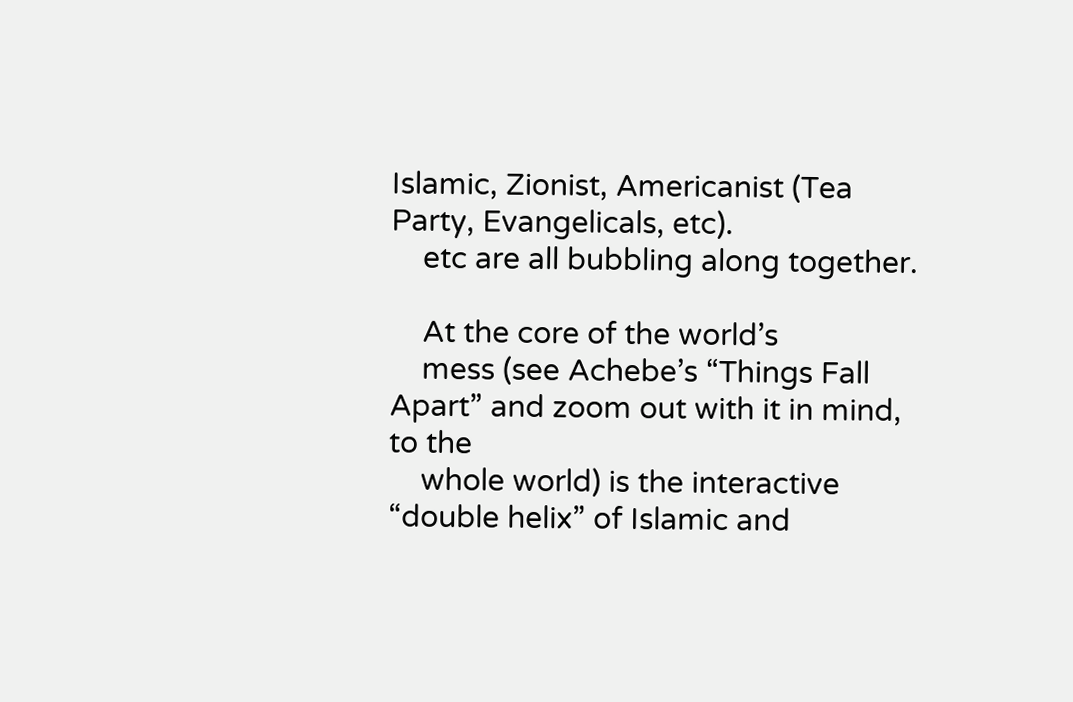Islamic, Zionist, Americanist (Tea Party, Evangelicals, etc).
    etc are all bubbling along together.

    At the core of the world’s
    mess (see Achebe’s “Things Fall Apart” and zoom out with it in mind, to the
    whole world) is the interactive “double helix” of Islamic and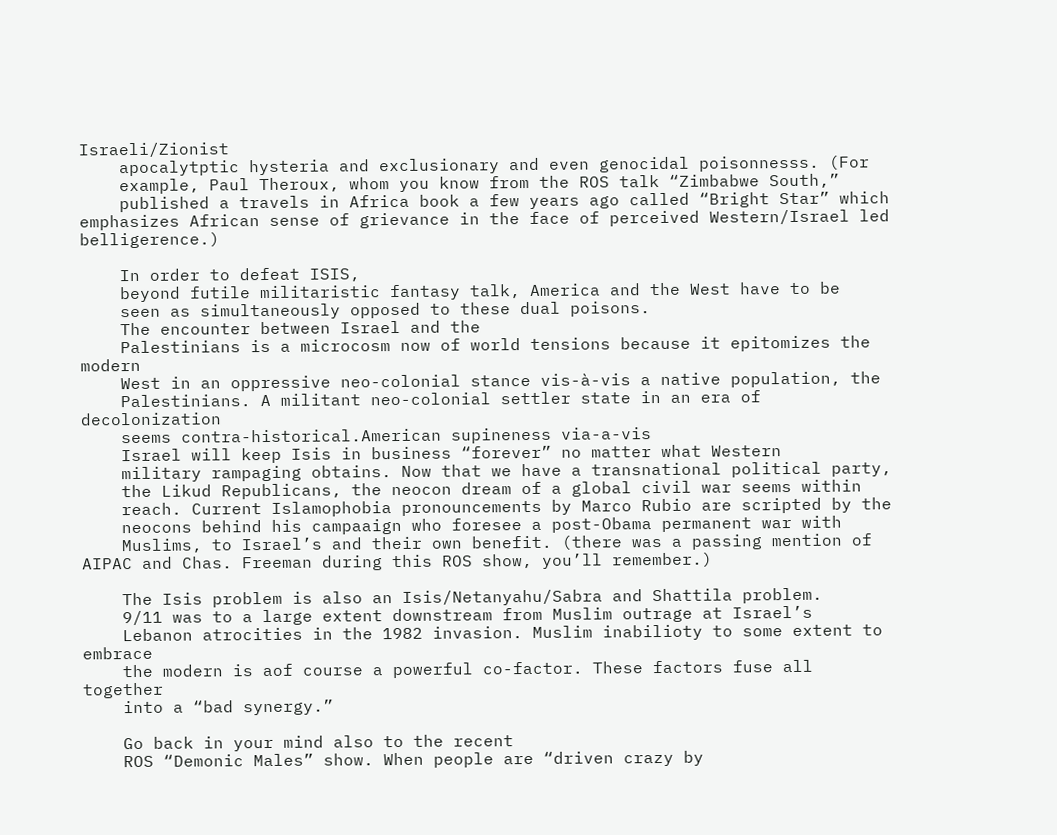Israeli/Zionist
    apocalytptic hysteria and exclusionary and even genocidal poisonnesss. (For
    example, Paul Theroux, whom you know from the ROS talk “Zimbabwe South,”
    published a travels in Africa book a few years ago called “Bright Star” which emphasizes African sense of grievance in the face of perceived Western/Israel led belligerence.)

    In order to defeat ISIS,
    beyond futile militaristic fantasy talk, America and the West have to be
    seen as simultaneously opposed to these dual poisons.
    The encounter between Israel and the
    Palestinians is a microcosm now of world tensions because it epitomizes the modern
    West in an oppressive neo-colonial stance vis-à-vis a native population, the
    Palestinians. A militant neo-colonial settler state in an era of decolonization
    seems contra-historical.American supineness via-a-vis
    Israel will keep Isis in business “forever” no matter what Western
    military rampaging obtains. Now that we have a transnational political party,
    the Likud Republicans, the neocon dream of a global civil war seems within
    reach. Current Islamophobia pronouncements by Marco Rubio are scripted by the
    neocons behind his campaaign who foresee a post-Obama permanent war with
    Muslims, to Israel’s and their own benefit. (there was a passing mention of AIPAC and Chas. Freeman during this ROS show, you’ll remember.)

    The Isis problem is also an Isis/Netanyahu/Sabra and Shattila problem.
    9/11 was to a large extent downstream from Muslim outrage at Israel’s
    Lebanon atrocities in the 1982 invasion. Muslim inabilioty to some extent to embrace
    the modern is aof course a powerful co-factor. These factors fuse all together
    into a “bad synergy.”

    Go back in your mind also to the recent
    ROS “Demonic Males” show. When people are “driven crazy by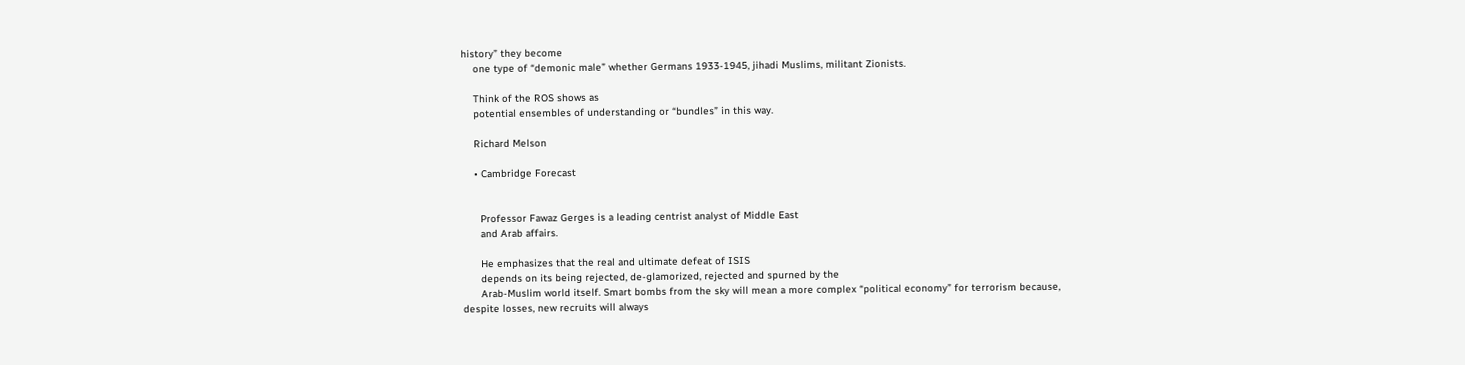history” they become
    one type of “demonic male” whether Germans 1933-1945, jihadi Muslims, militant Zionists.

    Think of the ROS shows as
    potential ensembles of understanding or “bundles” in this way.

    Richard Melson

    • Cambridge Forecast


      Professor Fawaz Gerges is a leading centrist analyst of Middle East
      and Arab affairs.

      He emphasizes that the real and ultimate defeat of ISIS
      depends on its being rejected, de-glamorized, rejected and spurned by the
      Arab-Muslim world itself. Smart bombs from the sky will mean a more complex “political economy” for terrorism because, despite losses, new recruits will always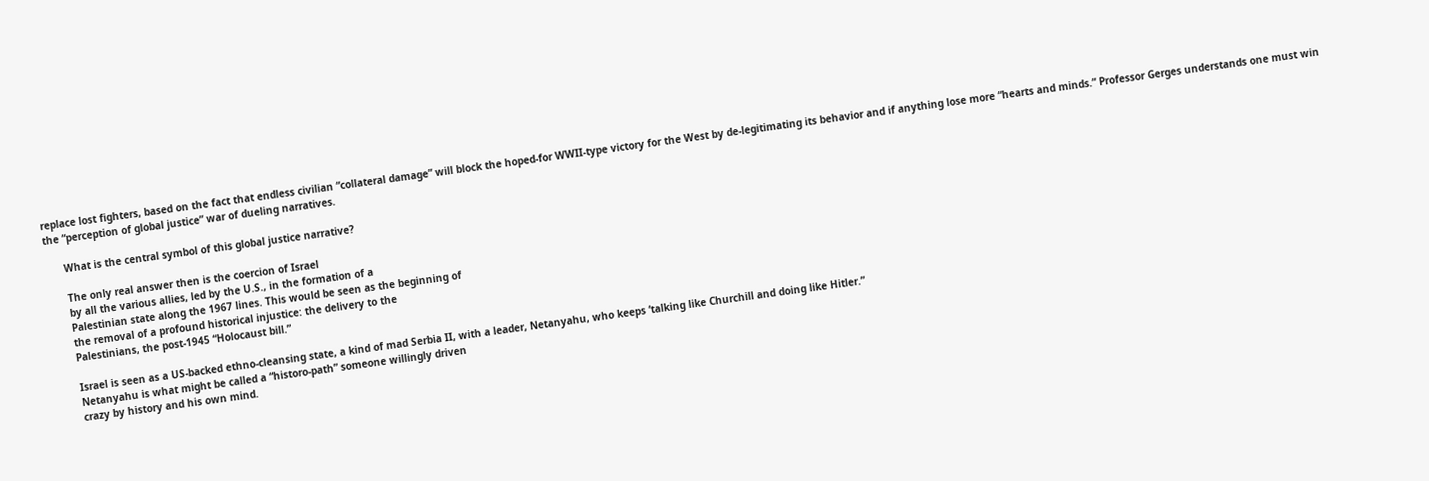replace lost fighters, based on the fact that endless civilian “collateral damage” will block the hoped-for WWII-type victory for the West by de-legitimating its behavior and if anything lose more “hearts and minds.” Professor Gerges understands one must win the “perception of global justice” war of dueling narratives.

      What is the central symbol of this global justice narrative?

      The only real answer then is the coercion of Israel
      by all the various allies, led by the U.S., in the formation of a
      Palestinian state along the 1967 lines. This would be seen as the beginning of
      the removal of a profound historical injustice: the delivery to the
      Palestinians, the post-1945 “Holocaust bill.”

      Israel is seen as a US-backed ethno-cleansing state, a kind of mad Serbia II, with a leader, Netanyahu, who keeps ‘talking like Churchill and doing like Hitler.”
      Netanyahu is what might be called a “historo-path” someone willingly driven
      crazy by history and his own mind.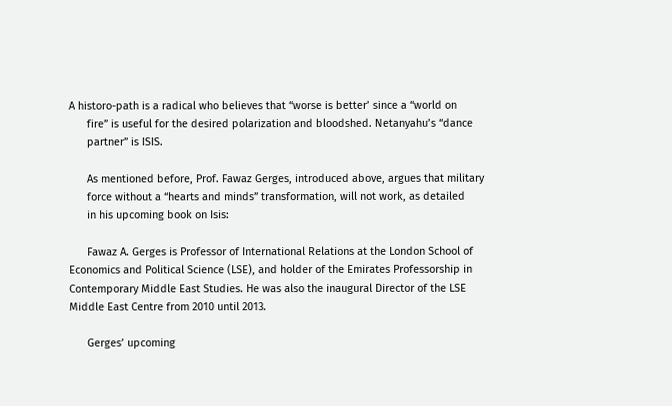A historo-path is a radical who believes that “worse is better’ since a “world on
      fire” is useful for the desired polarization and bloodshed. Netanyahu’s “dance
      partner” is ISIS.

      As mentioned before, Prof. Fawaz Gerges, introduced above, argues that military
      force without a “hearts and minds” transformation, will not work, as detailed
      in his upcoming book on Isis:

      Fawaz A. Gerges is Professor of International Relations at the London School of Economics and Political Science (LSE), and holder of the Emirates Professorship in Contemporary Middle East Studies. He was also the inaugural Director of the LSE Middle East Centre from 2010 until 2013.

      Gerges’ upcoming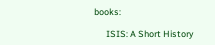books:

      ISIS: A Short History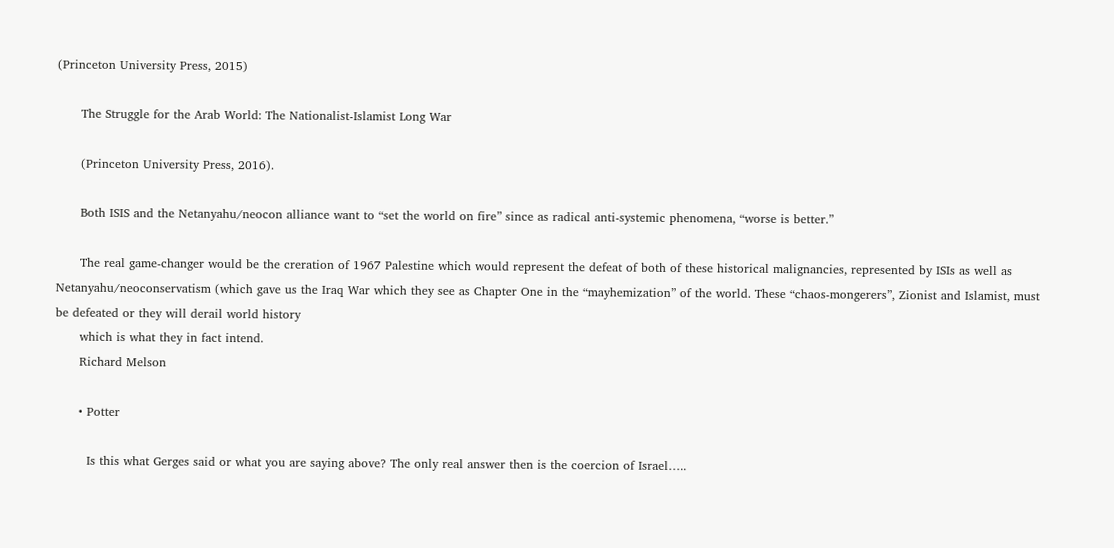(Princeton University Press, 2015)

      The Struggle for the Arab World: The Nationalist-Islamist Long War

      (Princeton University Press, 2016).

      Both ISIS and the Netanyahu/neocon alliance want to “set the world on fire” since as radical anti-systemic phenomena, “worse is better.”

      The real game-changer would be the creration of 1967 Palestine which would represent the defeat of both of these historical malignancies, represented by ISIs as well as Netanyahu/neoconservatism (which gave us the Iraq War which they see as Chapter One in the “mayhemization” of the world. These “chaos-mongerers”, Zionist and Islamist, must be defeated or they will derail world history
      which is what they in fact intend.
      Richard Melson

      • Potter

        Is this what Gerges said or what you are saying above? The only real answer then is the coercion of Israel…..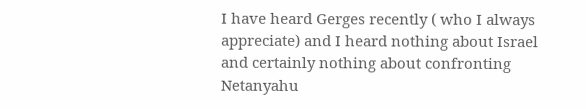I have heard Gerges recently ( who I always appreciate) and I heard nothing about Israel and certainly nothing about confronting Netanyahu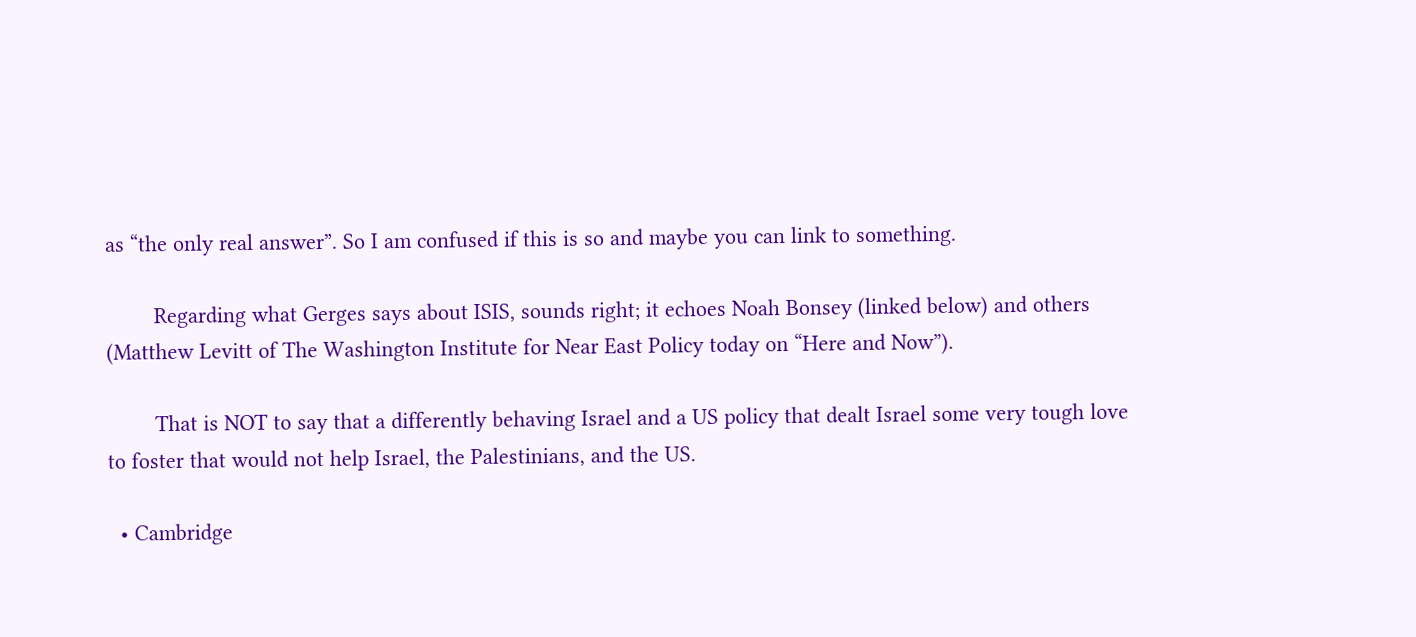as “the only real answer”. So I am confused if this is so and maybe you can link to something.

        Regarding what Gerges says about ISIS, sounds right; it echoes Noah Bonsey (linked below) and others (Matthew Levitt of The Washington Institute for Near East Policy today on “Here and Now”).

        That is NOT to say that a differently behaving Israel and a US policy that dealt Israel some very tough love to foster that would not help Israel, the Palestinians, and the US.

  • Cambridge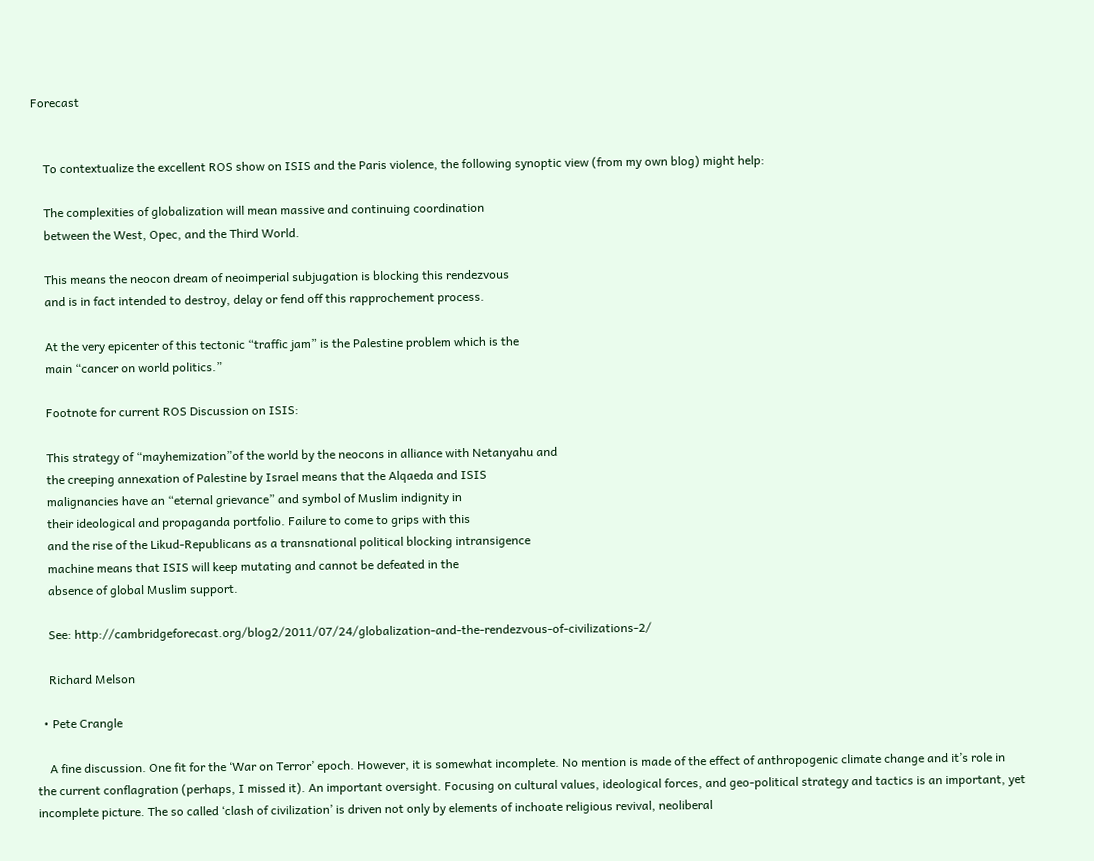Forecast


    To contextualize the excellent ROS show on ISIS and the Paris violence, the following synoptic view (from my own blog) might help:

    The complexities of globalization will mean massive and continuing coordination
    between the West, Opec, and the Third World.

    This means the neocon dream of neoimperial subjugation is blocking this rendezvous
    and is in fact intended to destroy, delay or fend off this rapprochement process.

    At the very epicenter of this tectonic “traffic jam” is the Palestine problem which is the
    main “cancer on world politics.”

    Footnote for current ROS Discussion on ISIS:

    This strategy of “mayhemization”of the world by the neocons in alliance with Netanyahu and
    the creeping annexation of Palestine by Israel means that the Alqaeda and ISIS
    malignancies have an “eternal grievance” and symbol of Muslim indignity in
    their ideological and propaganda portfolio. Failure to come to grips with this
    and the rise of the Likud-Republicans as a transnational political blocking intransigence
    machine means that ISIS will keep mutating and cannot be defeated in the
    absence of global Muslim support.

    See: http://cambridgeforecast.org/blog2/2011/07/24/globalization-and-the-rendezvous-of-civilizations-2/

    Richard Melson

  • Pete Crangle

    A fine discussion. One fit for the ‘War on Terror’ epoch. However, it is somewhat incomplete. No mention is made of the effect of anthropogenic climate change and it’s role in the current conflagration (perhaps, I missed it). An important oversight. Focusing on cultural values, ideological forces, and geo-political strategy and tactics is an important, yet incomplete picture. The so called ‘clash of civilization’ is driven not only by elements of inchoate religious revival, neoliberal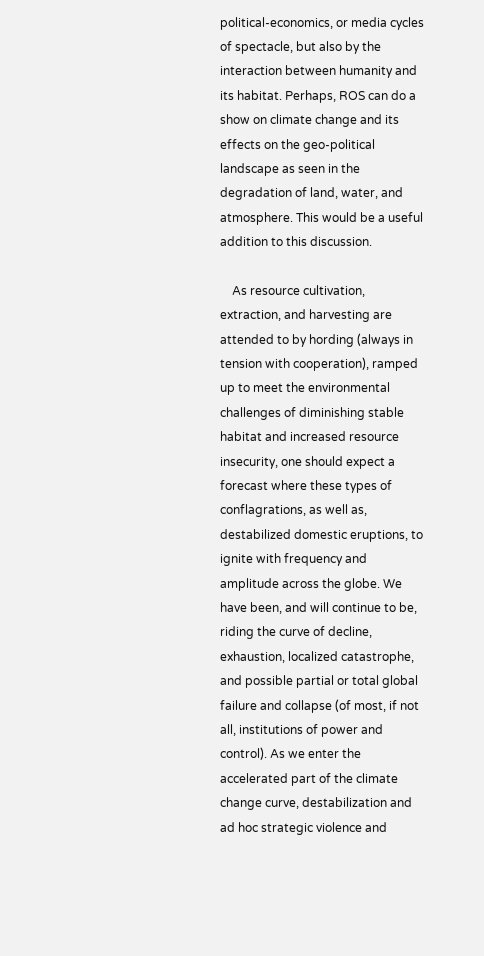political-economics, or media cycles of spectacle, but also by the interaction between humanity and its habitat. Perhaps, ROS can do a show on climate change and its effects on the geo-political landscape as seen in the degradation of land, water, and atmosphere. This would be a useful addition to this discussion.

    As resource cultivation, extraction, and harvesting are attended to by hording (always in tension with cooperation), ramped up to meet the environmental challenges of diminishing stable habitat and increased resource insecurity, one should expect a forecast where these types of conflagrations, as well as, destabilized domestic eruptions, to ignite with frequency and amplitude across the globe. We have been, and will continue to be, riding the curve of decline, exhaustion, localized catastrophe, and possible partial or total global failure and collapse (of most, if not all, institutions of power and control). As we enter the accelerated part of the climate change curve, destabilization and ad hoc strategic violence and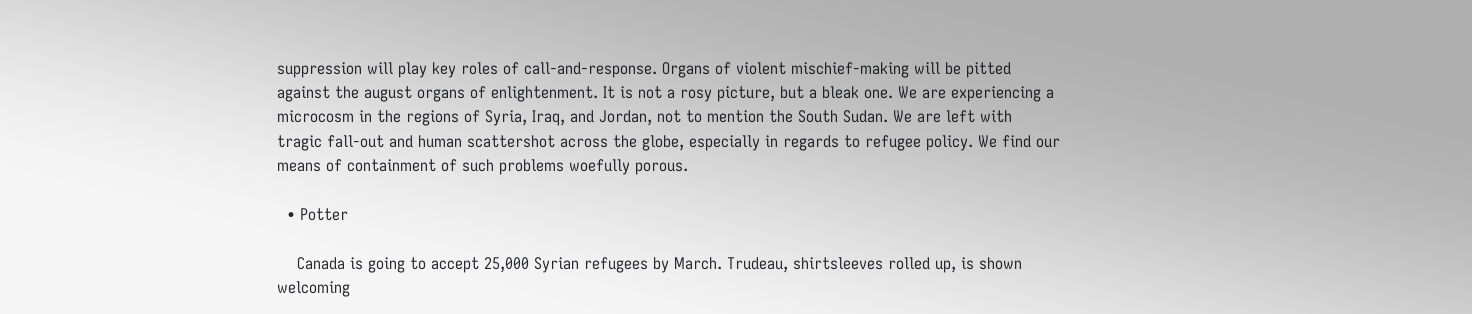suppression will play key roles of call-and-response. Organs of violent mischief-making will be pitted against the august organs of enlightenment. It is not a rosy picture, but a bleak one. We are experiencing a microcosm in the regions of Syria, Iraq, and Jordan, not to mention the South Sudan. We are left with tragic fall-out and human scattershot across the globe, especially in regards to refugee policy. We find our means of containment of such problems woefully porous.

  • Potter

    Canada is going to accept 25,000 Syrian refugees by March. Trudeau, shirtsleeves rolled up, is shown welcoming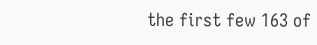the first few 163 of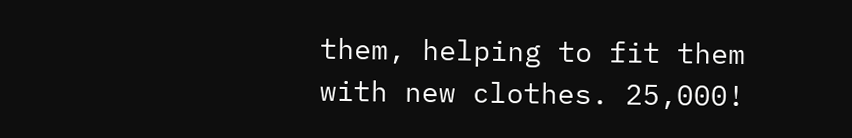them, helping to fit them with new clothes. 25,000!